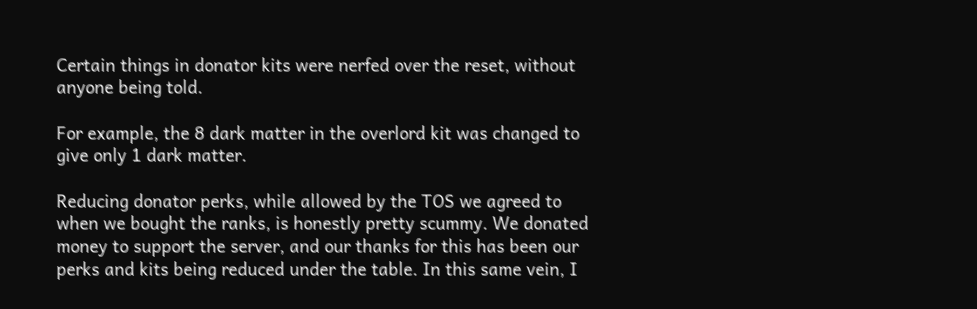Certain things in donator kits were nerfed over the reset, without anyone being told.

For example, the 8 dark matter in the overlord kit was changed to give only 1 dark matter.

Reducing donator perks, while allowed by the TOS we agreed to when we bought the ranks, is honestly pretty scummy. We donated money to support the server, and our thanks for this has been our perks and kits being reduced under the table. In this same vein, I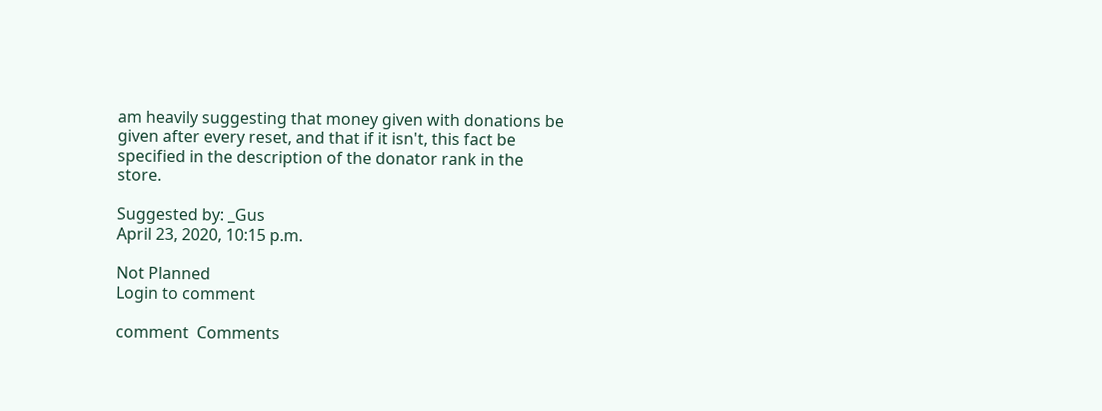am heavily suggesting that money given with donations be given after every reset, and that if it isn't, this fact be specified in the description of the donator rank in the store.

Suggested by: _Gus
April 23, 2020, 10:15 p.m.

Not Planned
Login to comment

comment  Comments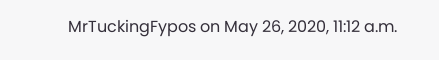MrTuckingFypos on May 26, 2020, 11:12 a.m.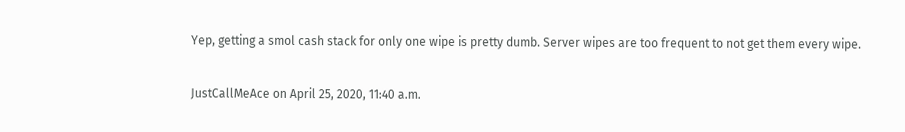Yep, getting a smol cash stack for only one wipe is pretty dumb. Server wipes are too frequent to not get them every wipe.

JustCallMeAce on April 25, 2020, 11:40 a.m.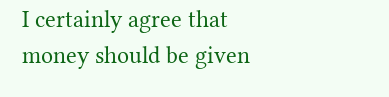I certainly agree that money should be given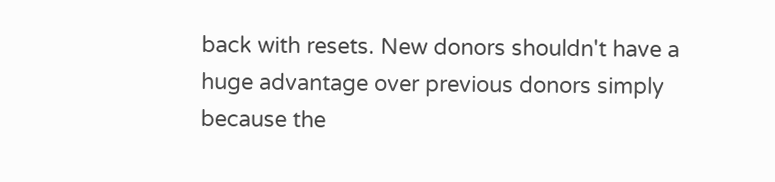back with resets. New donors shouldn't have a huge advantage over previous donors simply because the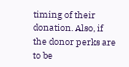timing of their donation. Also, if the donor perks are to be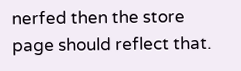nerfed then the store page should reflect that.